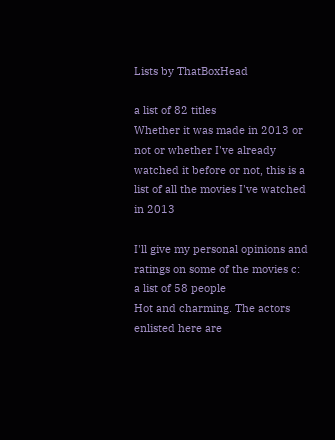Lists by ThatBoxHead

a list of 82 titles
Whether it was made in 2013 or not or whether I've already watched it before or not, this is a list of all the movies I've watched in 2013

I'll give my personal opinions and ratings on some of the movies c:
a list of 58 people
Hot and charming. The actors enlisted here are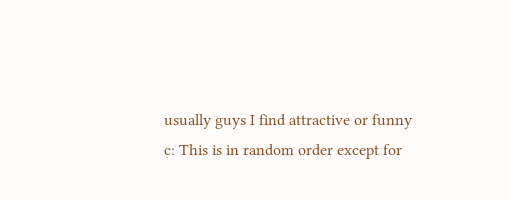usually guys I find attractive or funny c: This is in random order except for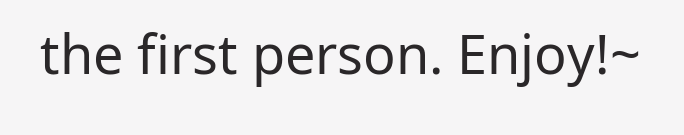the first person. Enjoy!~